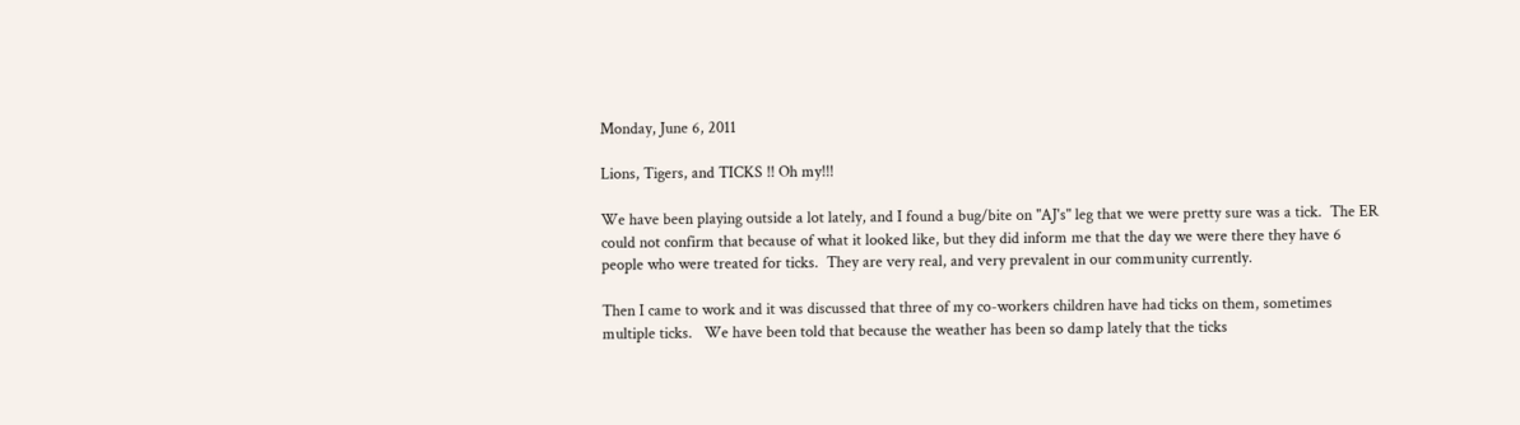Monday, June 6, 2011

Lions, Tigers, and TICKS !! Oh my!!!

We have been playing outside a lot lately, and I found a bug/bite on "AJ's" leg that we were pretty sure was a tick.  The ER could not confirm that because of what it looked like, but they did inform me that the day we were there they have 6 people who were treated for ticks.  They are very real, and very prevalent in our community currently.

Then I came to work and it was discussed that three of my co-workers children have had ticks on them, sometimes multiple ticks.   We have been told that because the weather has been so damp lately that the ticks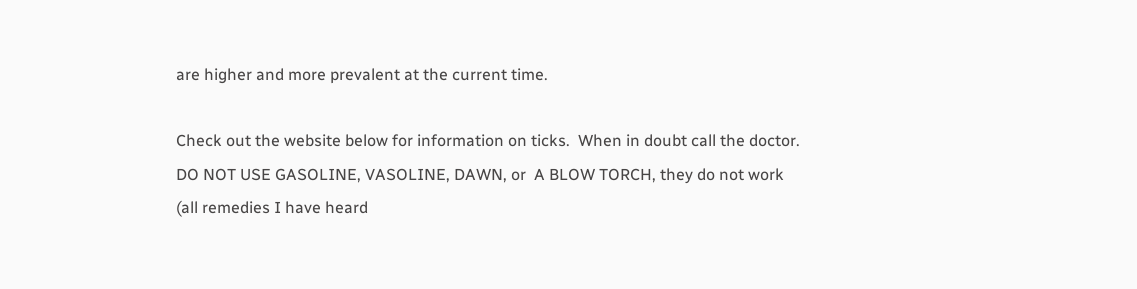are higher and more prevalent at the current time.

Check out the website below for information on ticks.  When in doubt call the doctor.   DO NOT USE GASOLINE, VASOLINE, DAWN, or  A BLOW TORCH, they do not work (all remedies I have heard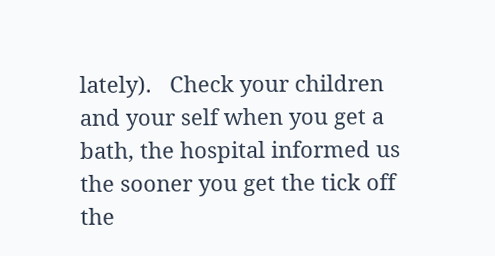lately).   Check your children and your self when you get a bath, the hospital informed us the sooner you get the tick off the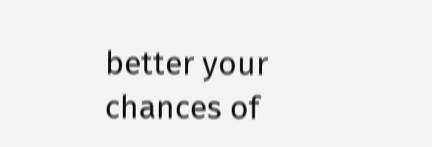better your chances of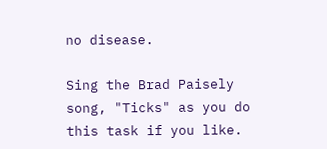no disease.

Sing the Brad Paisely song, "Ticks" as you do this task if you like.